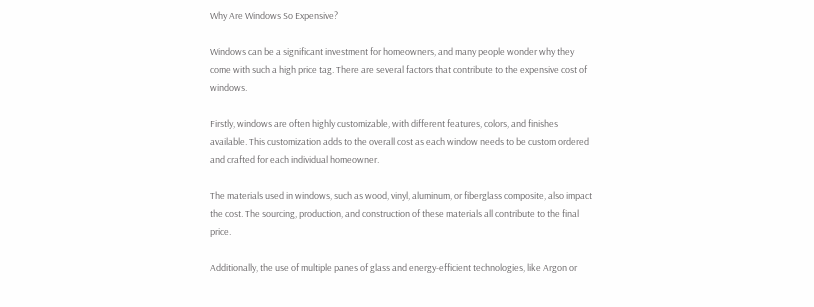Why Are Windows So Expensive?

Windows can be a significant investment for homeowners, and many people wonder why they come with such a high price tag. There are several factors that contribute to the expensive cost of windows.

Firstly, windows are often highly customizable, with different features, colors, and finishes available. This customization adds to the overall cost as each window needs to be custom ordered and crafted for each individual homeowner.

The materials used in windows, such as wood, vinyl, aluminum, or fiberglass composite, also impact the cost. The sourcing, production, and construction of these materials all contribute to the final price.

Additionally, the use of multiple panes of glass and energy-efficient technologies, like Argon or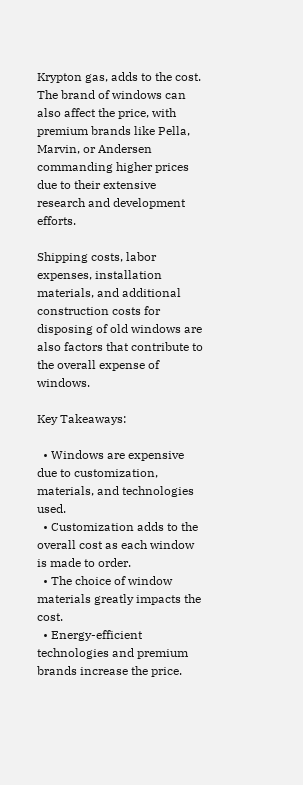Krypton gas, adds to the cost. The brand of windows can also affect the price, with premium brands like Pella, Marvin, or Andersen commanding higher prices due to their extensive research and development efforts.

Shipping costs, labor expenses, installation materials, and additional construction costs for disposing of old windows are also factors that contribute to the overall expense of windows.

Key Takeaways:

  • Windows are expensive due to customization, materials, and technologies used.
  • Customization adds to the overall cost as each window is made to order.
  • The choice of window materials greatly impacts the cost.
  • Energy-efficient technologies and premium brands increase the price.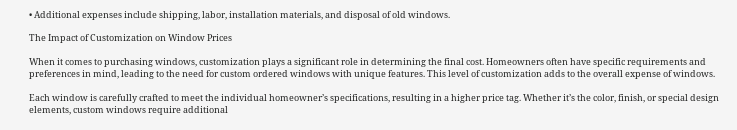• Additional expenses include shipping, labor, installation materials, and disposal of old windows.

The Impact of Customization on Window Prices

When it comes to purchasing windows, customization plays a significant role in determining the final cost. Homeowners often have specific requirements and preferences in mind, leading to the need for custom ordered windows with unique features. This level of customization adds to the overall expense of windows.

Each window is carefully crafted to meet the individual homeowner’s specifications, resulting in a higher price tag. Whether it’s the color, finish, or special design elements, custom windows require additional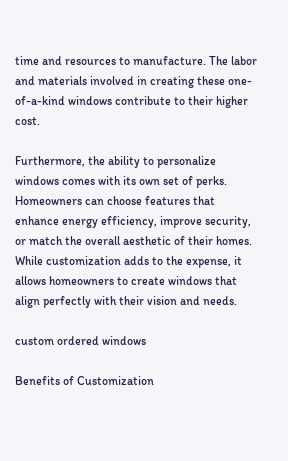time and resources to manufacture. The labor and materials involved in creating these one-of-a-kind windows contribute to their higher cost.

Furthermore, the ability to personalize windows comes with its own set of perks. Homeowners can choose features that enhance energy efficiency, improve security, or match the overall aesthetic of their homes. While customization adds to the expense, it allows homeowners to create windows that align perfectly with their vision and needs.

custom ordered windows

Benefits of Customization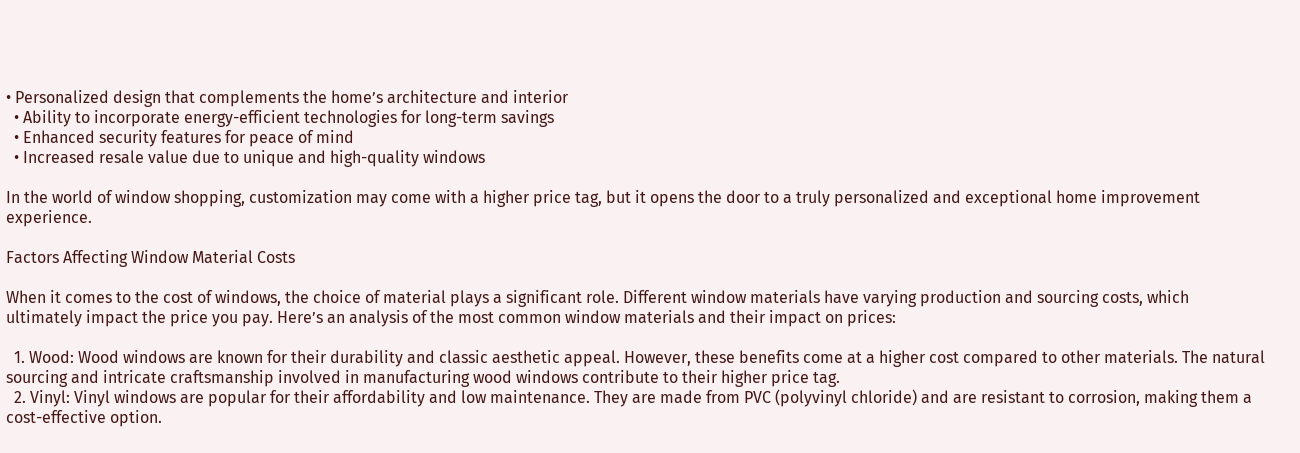• Personalized design that complements the home’s architecture and interior
  • Ability to incorporate energy-efficient technologies for long-term savings
  • Enhanced security features for peace of mind
  • Increased resale value due to unique and high-quality windows

In the world of window shopping, customization may come with a higher price tag, but it opens the door to a truly personalized and exceptional home improvement experience.

Factors Affecting Window Material Costs

When it comes to the cost of windows, the choice of material plays a significant role. Different window materials have varying production and sourcing costs, which ultimately impact the price you pay. Here’s an analysis of the most common window materials and their impact on prices:

  1. Wood: Wood windows are known for their durability and classic aesthetic appeal. However, these benefits come at a higher cost compared to other materials. The natural sourcing and intricate craftsmanship involved in manufacturing wood windows contribute to their higher price tag.
  2. Vinyl: Vinyl windows are popular for their affordability and low maintenance. They are made from PVC (polyvinyl chloride) and are resistant to corrosion, making them a cost-effective option.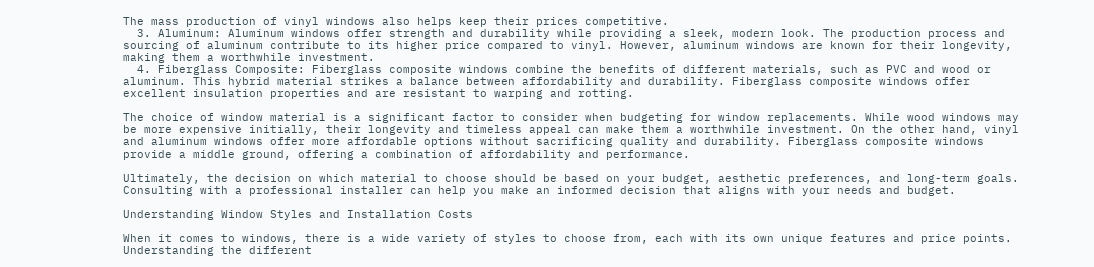The mass production of vinyl windows also helps keep their prices competitive.
  3. Aluminum: Aluminum windows offer strength and durability while providing a sleek, modern look. The production process and sourcing of aluminum contribute to its higher price compared to vinyl. However, aluminum windows are known for their longevity, making them a worthwhile investment.
  4. Fiberglass Composite: Fiberglass composite windows combine the benefits of different materials, such as PVC and wood or aluminum. This hybrid material strikes a balance between affordability and durability. Fiberglass composite windows offer excellent insulation properties and are resistant to warping and rotting.

The choice of window material is a significant factor to consider when budgeting for window replacements. While wood windows may be more expensive initially, their longevity and timeless appeal can make them a worthwhile investment. On the other hand, vinyl and aluminum windows offer more affordable options without sacrificing quality and durability. Fiberglass composite windows provide a middle ground, offering a combination of affordability and performance.

Ultimately, the decision on which material to choose should be based on your budget, aesthetic preferences, and long-term goals. Consulting with a professional installer can help you make an informed decision that aligns with your needs and budget.

Understanding Window Styles and Installation Costs

When it comes to windows, there is a wide variety of styles to choose from, each with its own unique features and price points. Understanding the different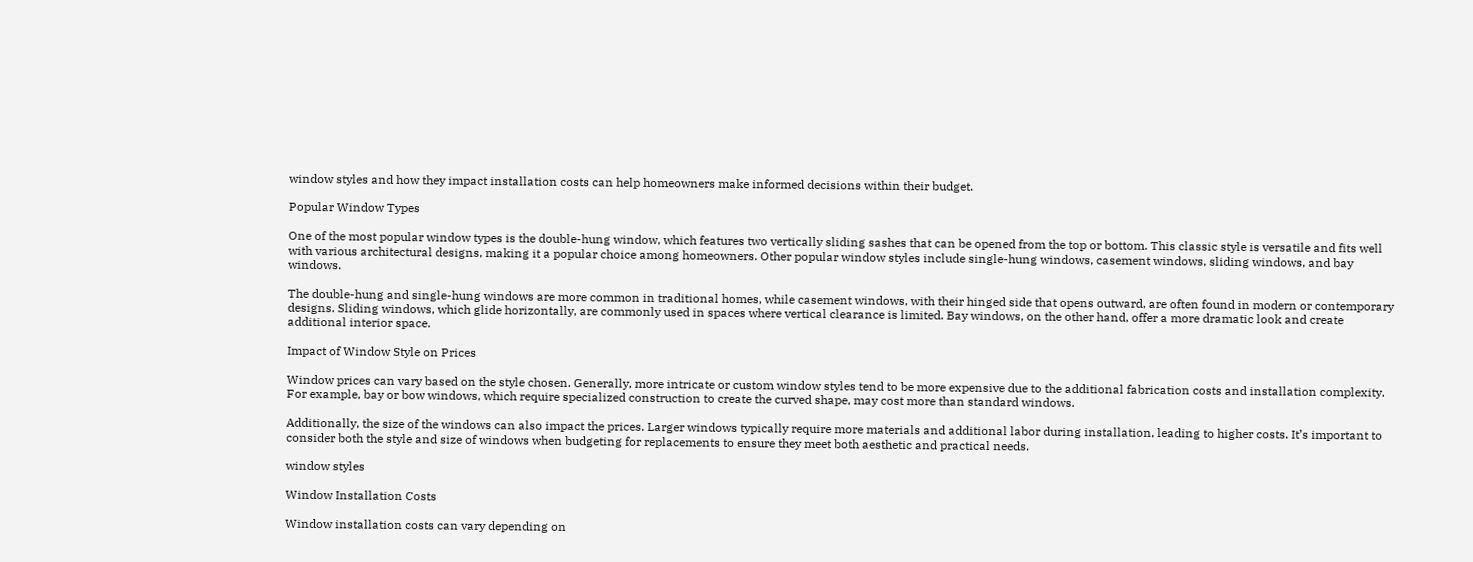window styles and how they impact installation costs can help homeowners make informed decisions within their budget.

Popular Window Types

One of the most popular window types is the double-hung window, which features two vertically sliding sashes that can be opened from the top or bottom. This classic style is versatile and fits well with various architectural designs, making it a popular choice among homeowners. Other popular window styles include single-hung windows, casement windows, sliding windows, and bay windows.

The double-hung and single-hung windows are more common in traditional homes, while casement windows, with their hinged side that opens outward, are often found in modern or contemporary designs. Sliding windows, which glide horizontally, are commonly used in spaces where vertical clearance is limited. Bay windows, on the other hand, offer a more dramatic look and create additional interior space.

Impact of Window Style on Prices

Window prices can vary based on the style chosen. Generally, more intricate or custom window styles tend to be more expensive due to the additional fabrication costs and installation complexity. For example, bay or bow windows, which require specialized construction to create the curved shape, may cost more than standard windows.

Additionally, the size of the windows can also impact the prices. Larger windows typically require more materials and additional labor during installation, leading to higher costs. It’s important to consider both the style and size of windows when budgeting for replacements to ensure they meet both aesthetic and practical needs.

window styles

Window Installation Costs

Window installation costs can vary depending on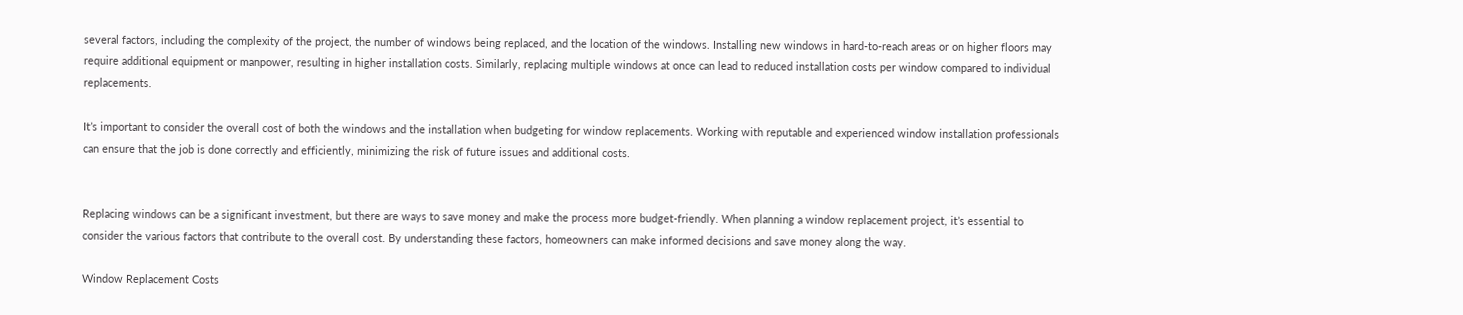several factors, including the complexity of the project, the number of windows being replaced, and the location of the windows. Installing new windows in hard-to-reach areas or on higher floors may require additional equipment or manpower, resulting in higher installation costs. Similarly, replacing multiple windows at once can lead to reduced installation costs per window compared to individual replacements.

It’s important to consider the overall cost of both the windows and the installation when budgeting for window replacements. Working with reputable and experienced window installation professionals can ensure that the job is done correctly and efficiently, minimizing the risk of future issues and additional costs.


Replacing windows can be a significant investment, but there are ways to save money and make the process more budget-friendly. When planning a window replacement project, it’s essential to consider the various factors that contribute to the overall cost. By understanding these factors, homeowners can make informed decisions and save money along the way.

Window Replacement Costs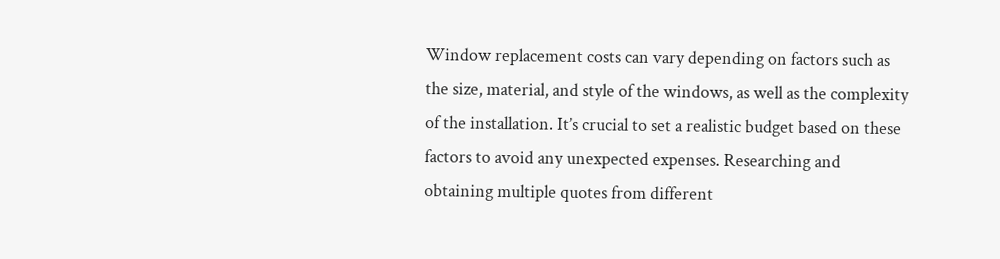Window replacement costs can vary depending on factors such as the size, material, and style of the windows, as well as the complexity of the installation. It’s crucial to set a realistic budget based on these factors to avoid any unexpected expenses. Researching and obtaining multiple quotes from different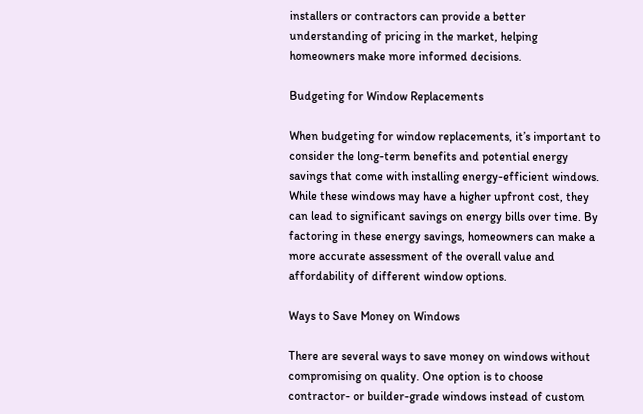installers or contractors can provide a better understanding of pricing in the market, helping homeowners make more informed decisions.

Budgeting for Window Replacements

When budgeting for window replacements, it’s important to consider the long-term benefits and potential energy savings that come with installing energy-efficient windows. While these windows may have a higher upfront cost, they can lead to significant savings on energy bills over time. By factoring in these energy savings, homeowners can make a more accurate assessment of the overall value and affordability of different window options.

Ways to Save Money on Windows

There are several ways to save money on windows without compromising on quality. One option is to choose contractor- or builder-grade windows instead of custom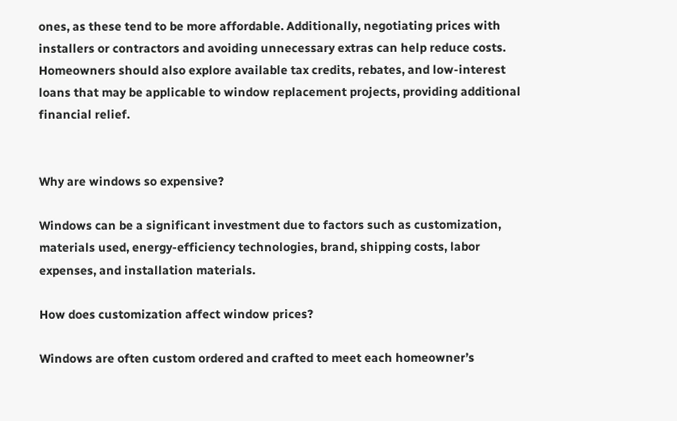ones, as these tend to be more affordable. Additionally, negotiating prices with installers or contractors and avoiding unnecessary extras can help reduce costs. Homeowners should also explore available tax credits, rebates, and low-interest loans that may be applicable to window replacement projects, providing additional financial relief.


Why are windows so expensive?

Windows can be a significant investment due to factors such as customization, materials used, energy-efficiency technologies, brand, shipping costs, labor expenses, and installation materials.

How does customization affect window prices?

Windows are often custom ordered and crafted to meet each homeowner’s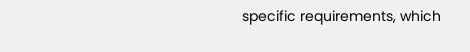specific requirements, which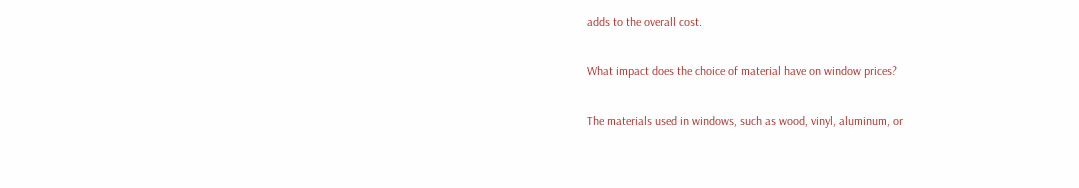adds to the overall cost.

What impact does the choice of material have on window prices?

The materials used in windows, such as wood, vinyl, aluminum, or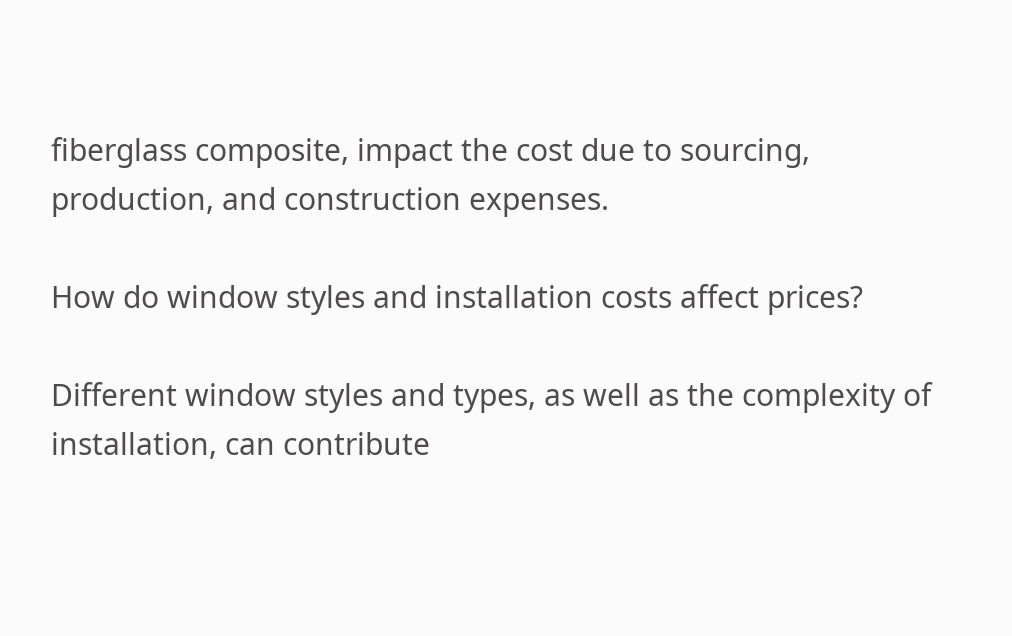fiberglass composite, impact the cost due to sourcing, production, and construction expenses.

How do window styles and installation costs affect prices?

Different window styles and types, as well as the complexity of installation, can contribute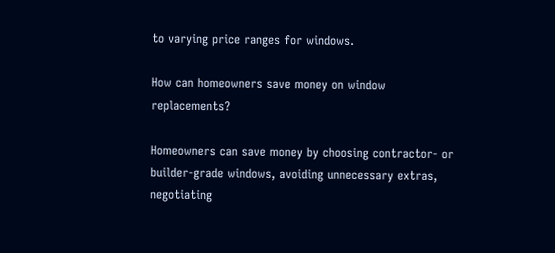to varying price ranges for windows.

How can homeowners save money on window replacements?

Homeowners can save money by choosing contractor- or builder-grade windows, avoiding unnecessary extras, negotiating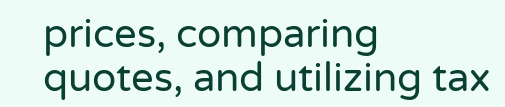prices, comparing quotes, and utilizing tax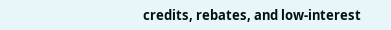credits, rebates, and low-interest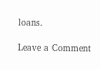loans.

Leave a Comment